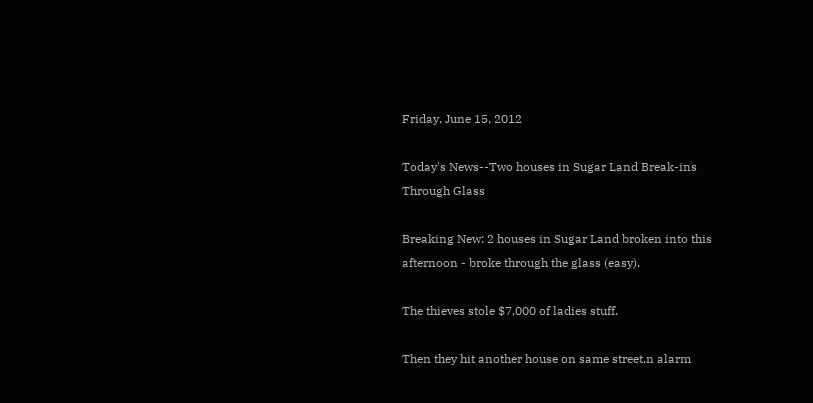Friday, June 15, 2012

Today's News--Two houses in Sugar Land Break-ins Through Glass

Breaking New: 2 houses in Sugar Land broken into this afternoon - broke through the glass (easy).

The thieves stole $7,000 of ladies stuff.

Then they hit another house on same street.n alarm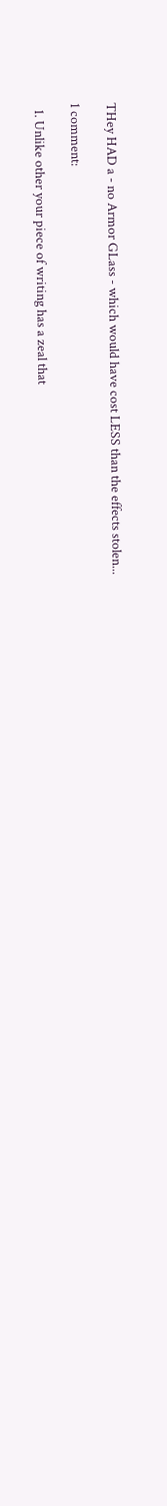THey HAD a - no Armor GLass - which would have cost LESS than the effects stolen...

1 comment:

  1. Unlike other your piece of writing has a zeal that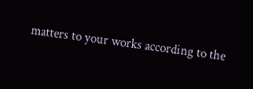matters to your works according to the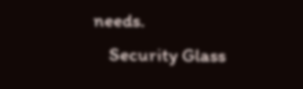needs.
    Security Glass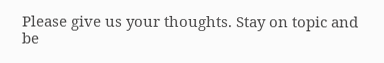Please give us your thoughts. Stay on topic and be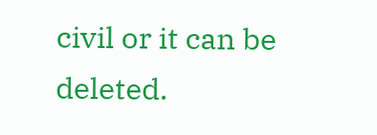civil or it can be deleted.